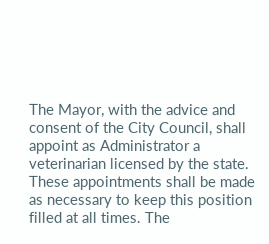The Mayor, with the advice and consent of the City Council, shall appoint as Administrator a veterinarian licensed by the state. These appointments shall be made as necessary to keep this position filled at all times. The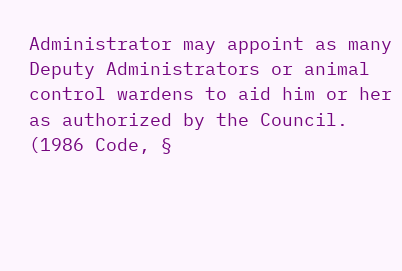Administrator may appoint as many Deputy Administrators or animal control wardens to aid him or her as authorized by the Council.
(1986 Code, §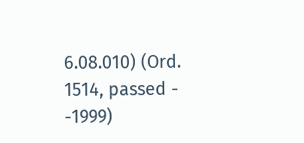6.08.010) (Ord. 1514, passed - -1999)